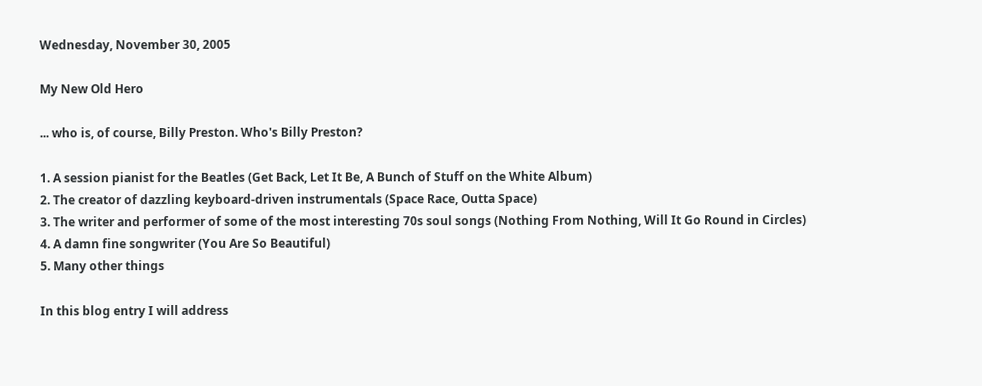Wednesday, November 30, 2005

My New Old Hero

... who is, of course, Billy Preston. Who's Billy Preston?

1. A session pianist for the Beatles (Get Back, Let It Be, A Bunch of Stuff on the White Album)
2. The creator of dazzling keyboard-driven instrumentals (Space Race, Outta Space)
3. The writer and performer of some of the most interesting 70s soul songs (Nothing From Nothing, Will It Go Round in Circles)
4. A damn fine songwriter (You Are So Beautiful)
5. Many other things

In this blog entry I will address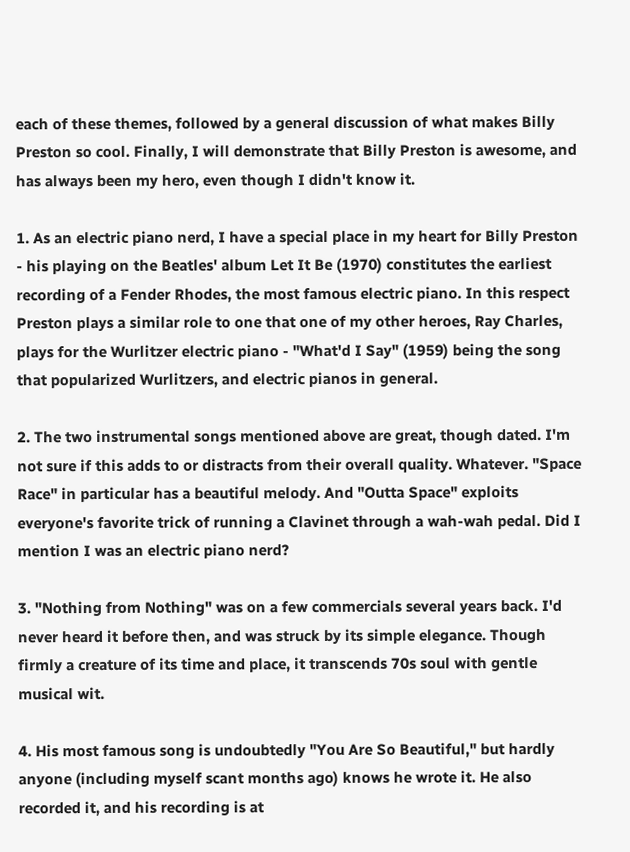each of these themes, followed by a general discussion of what makes Billy Preston so cool. Finally, I will demonstrate that Billy Preston is awesome, and has always been my hero, even though I didn't know it.

1. As an electric piano nerd, I have a special place in my heart for Billy Preston - his playing on the Beatles' album Let It Be (1970) constitutes the earliest recording of a Fender Rhodes, the most famous electric piano. In this respect Preston plays a similar role to one that one of my other heroes, Ray Charles, plays for the Wurlitzer electric piano - "What'd I Say" (1959) being the song that popularized Wurlitzers, and electric pianos in general.

2. The two instrumental songs mentioned above are great, though dated. I'm not sure if this adds to or distracts from their overall quality. Whatever. "Space Race" in particular has a beautiful melody. And "Outta Space" exploits everyone's favorite trick of running a Clavinet through a wah-wah pedal. Did I mention I was an electric piano nerd?

3. "Nothing from Nothing" was on a few commercials several years back. I'd never heard it before then, and was struck by its simple elegance. Though firmly a creature of its time and place, it transcends 70s soul with gentle musical wit.

4. His most famous song is undoubtedly "You Are So Beautiful," but hardly anyone (including myself scant months ago) knows he wrote it. He also recorded it, and his recording is at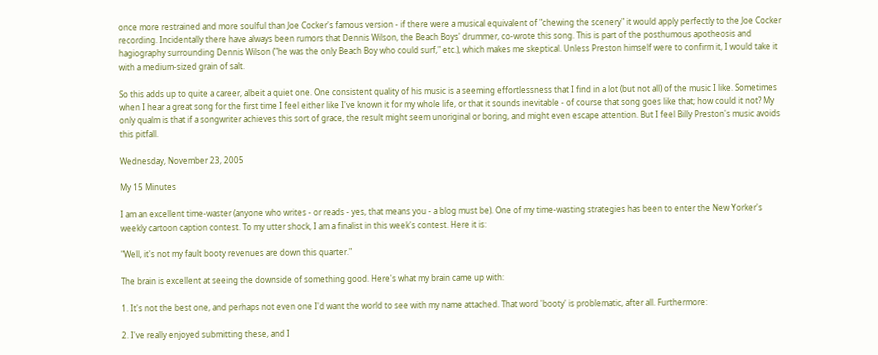once more restrained and more soulful than Joe Cocker's famous version - if there were a musical equivalent of "chewing the scenery" it would apply perfectly to the Joe Cocker recording. Incidentally there have always been rumors that Dennis Wilson, the Beach Boys' drummer, co-wrote this song. This is part of the posthumous apotheosis and hagiography surrounding Dennis Wilson ("he was the only Beach Boy who could surf," etc.), which makes me skeptical. Unless Preston himself were to confirm it, I would take it with a medium-sized grain of salt.

So this adds up to quite a career, albeit a quiet one. One consistent quality of his music is a seeming effortlessness that I find in a lot (but not all) of the music I like. Sometimes when I hear a great song for the first time I feel either like I've known it for my whole life, or that it sounds inevitable - of course that song goes like that; how could it not? My only qualm is that if a songwriter achieves this sort of grace, the result might seem unoriginal or boring, and might even escape attention. But I feel Billy Preston's music avoids this pitfall.

Wednesday, November 23, 2005

My 15 Minutes

I am an excellent time-waster (anyone who writes - or reads - yes, that means you - a blog must be). One of my time-wasting strategies has been to enter the New Yorker's weekly cartoon caption contest. To my utter shock, I am a finalist in this week's contest. Here it is:

"Well, it's not my fault booty revenues are down this quarter."

The brain is excellent at seeing the downside of something good. Here's what my brain came up with:

1. It's not the best one, and perhaps not even one I'd want the world to see with my name attached. That word 'booty' is problematic, after all. Furthermore:

2. I've really enjoyed submitting these, and I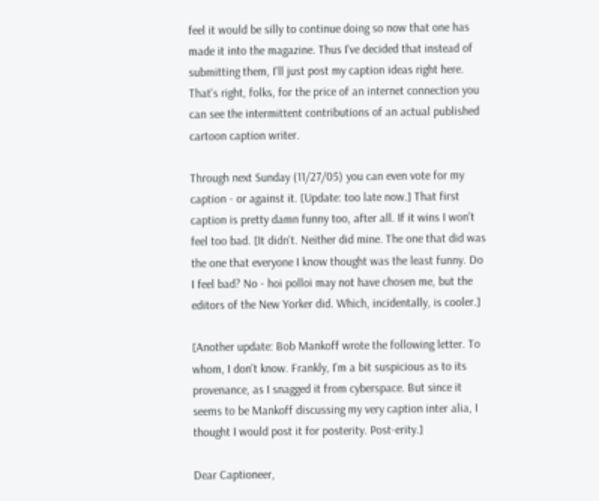feel it would be silly to continue doing so now that one has made it into the magazine. Thus I've decided that instead of submitting them, I'll just post my caption ideas right here. That's right, folks, for the price of an internet connection you can see the intermittent contributions of an actual published cartoon caption writer.

Through next Sunday (11/27/05) you can even vote for my caption - or against it. [Update: too late now.] That first caption is pretty damn funny too, after all. If it wins I won't feel too bad. [It didn't. Neither did mine. The one that did was the one that everyone I know thought was the least funny. Do I feel bad? No - hoi polloi may not have chosen me, but the editors of the New Yorker did. Which, incidentally, is cooler.]

[Another update: Bob Mankoff wrote the following letter. To whom, I don't know. Frankly, I'm a bit suspicious as to its provenance, as I snagged it from cyberspace. But since it seems to be Mankoff discussing my very caption inter alia, I thought I would post it for posterity. Post-erity.]

Dear Captioneer,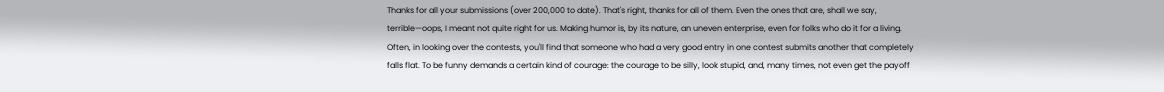Thanks for all your submissions (over 200,000 to date). That's right, thanks for all of them. Even the ones that are, shall we say, terrible—oops, I meant not quite right for us. Making humor is, by its nature, an uneven enterprise, even for folks who do it for a living. Often, in looking over the contests, you'll find that someone who had a very good entry in one contest submits another that completely falls flat. To be funny demands a certain kind of courage: the courage to be silly, look stupid, and, many times, not even get the payoff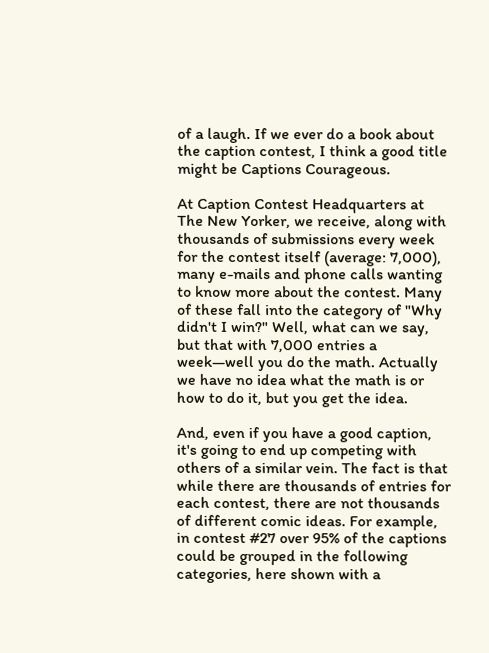of a laugh. If we ever do a book about the caption contest, I think a good title might be Captions Courageous.

At Caption Contest Headquarters at The New Yorker, we receive, along with thousands of submissions every week for the contest itself (average: 7,000), many e-mails and phone calls wanting to know more about the contest. Many of these fall into the category of "Why didn't I win?" Well, what can we say, but that with 7,000 entries a week—well you do the math. Actually we have no idea what the math is or how to do it, but you get the idea.

And, even if you have a good caption, it's going to end up competing with others of a similar vein. The fact is that while there are thousands of entries for each contest, there are not thousands of different comic ideas. For example, in contest #27 over 95% of the captions could be grouped in the following categories, here shown with a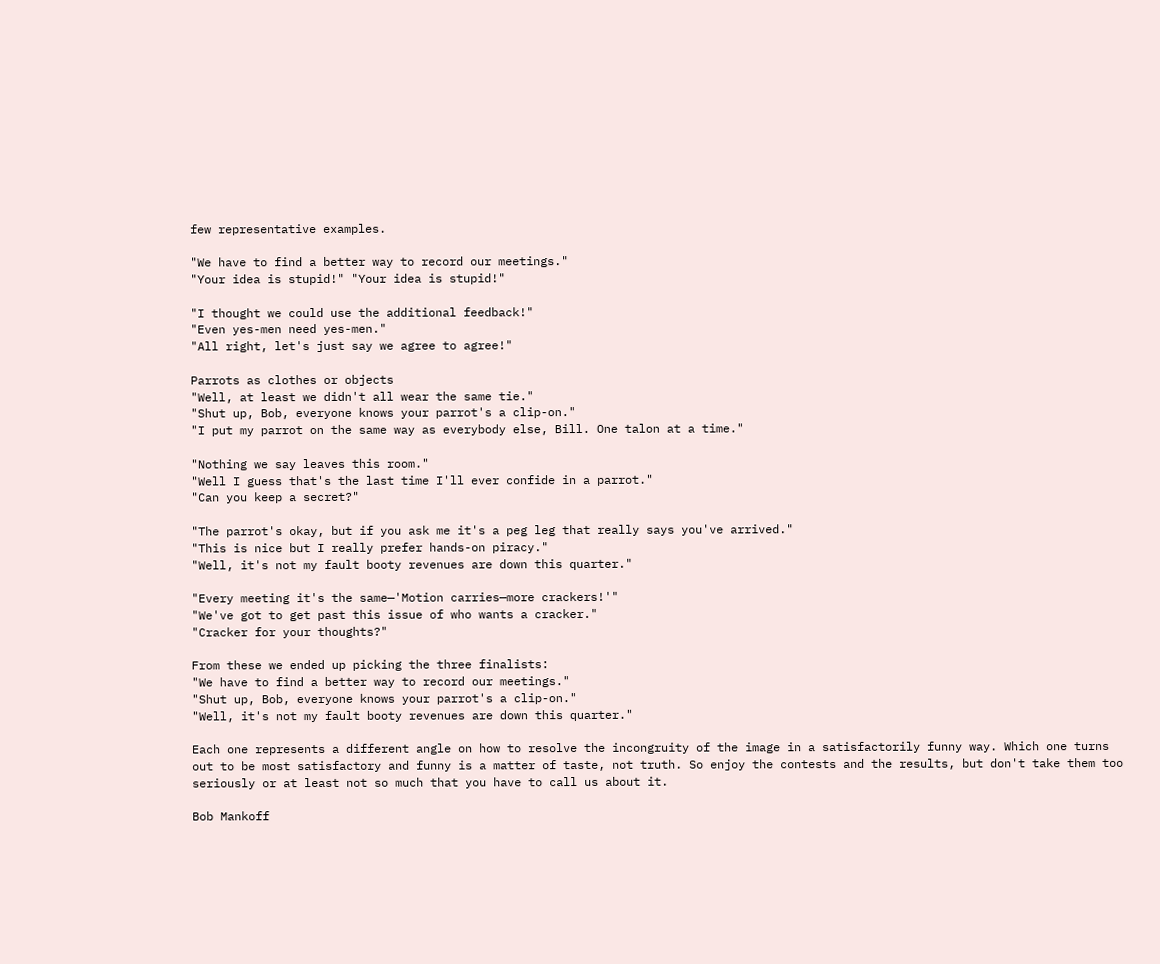few representative examples.

"We have to find a better way to record our meetings."
"Your idea is stupid!" "Your idea is stupid!"

"I thought we could use the additional feedback!"
"Even yes-men need yes-men."
"All right, let's just say we agree to agree!"

Parrots as clothes or objects
"Well, at least we didn't all wear the same tie."
"Shut up, Bob, everyone knows your parrot's a clip-on."
"I put my parrot on the same way as everybody else, Bill. One talon at a time."

"Nothing we say leaves this room."
"Well I guess that's the last time I'll ever confide in a parrot."
"Can you keep a secret?"

"The parrot's okay, but if you ask me it's a peg leg that really says you've arrived."
"This is nice but I really prefer hands-on piracy."
"Well, it's not my fault booty revenues are down this quarter."

"Every meeting it's the same—'Motion carries—more crackers!'"
"We've got to get past this issue of who wants a cracker."
"Cracker for your thoughts?"

From these we ended up picking the three finalists:
"We have to find a better way to record our meetings."
"Shut up, Bob, everyone knows your parrot's a clip-on."
"Well, it's not my fault booty revenues are down this quarter."

Each one represents a different angle on how to resolve the incongruity of the image in a satisfactorily funny way. Which one turns out to be most satisfactory and funny is a matter of taste, not truth. So enjoy the contests and the results, but don't take them too seriously or at least not so much that you have to call us about it.

Bob Mankoff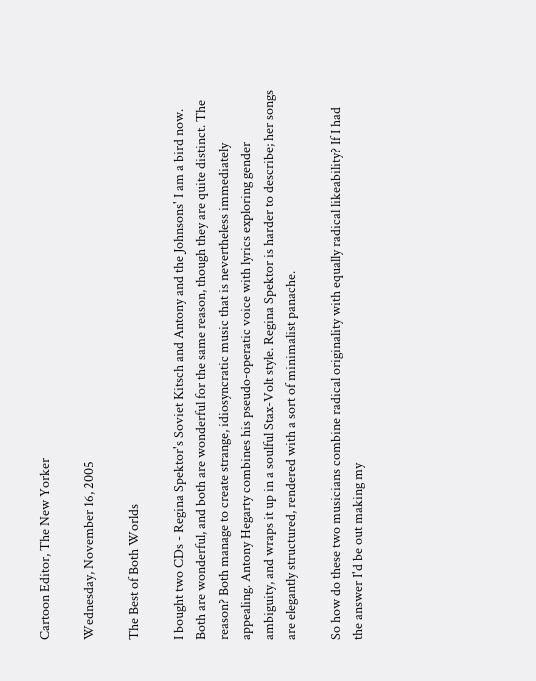Cartoon Editor, The New Yorker

Wednesday, November 16, 2005

The Best of Both Worlds

I bought two CDs - Regina Spektor's Soviet Kitsch and Antony and the Johnsons' I am a bird now. Both are wonderful, and both are wonderful for the same reason, though they are quite distinct. The reason? Both manage to create strange, idiosyncratic music that is nevertheless immediately appealing. Antony Hegarty combines his pseudo-operatic voice with lyrics exploring gender ambiguity, and wraps it up in a soulful Stax-Volt style. Regina Spektor is harder to describe; her songs are elegantly structured, rendered with a sort of minimalist panache.

So how do these two musicians combine radical originality with equally radical likeability? If I had the answer I'd be out making my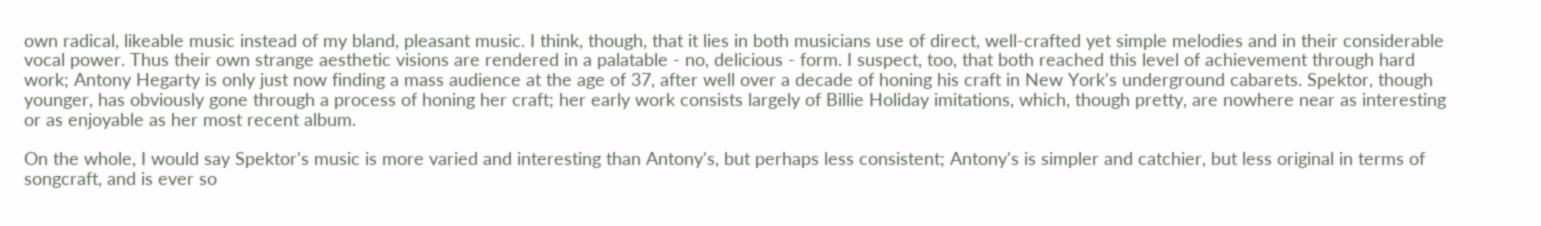own radical, likeable music instead of my bland, pleasant music. I think, though, that it lies in both musicians use of direct, well-crafted yet simple melodies and in their considerable vocal power. Thus their own strange aesthetic visions are rendered in a palatable - no, delicious - form. I suspect, too, that both reached this level of achievement through hard work; Antony Hegarty is only just now finding a mass audience at the age of 37, after well over a decade of honing his craft in New York's underground cabarets. Spektor, though younger, has obviously gone through a process of honing her craft; her early work consists largely of Billie Holiday imitations, which, though pretty, are nowhere near as interesting or as enjoyable as her most recent album.

On the whole, I would say Spektor's music is more varied and interesting than Antony's, but perhaps less consistent; Antony's is simpler and catchier, but less original in terms of songcraft, and is ever so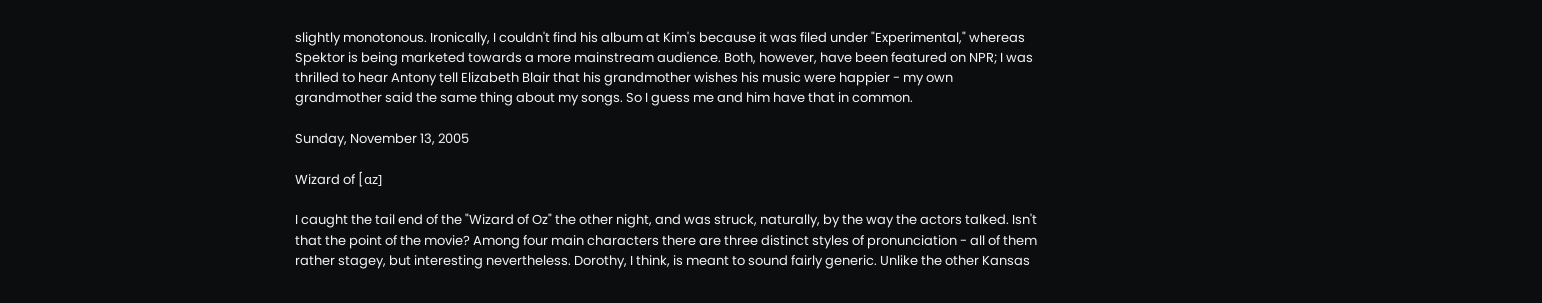slightly monotonous. Ironically, I couldn't find his album at Kim's because it was filed under "Experimental," whereas Spektor is being marketed towards a more mainstream audience. Both, however, have been featured on NPR; I was thrilled to hear Antony tell Elizabeth Blair that his grandmother wishes his music were happier - my own grandmother said the same thing about my songs. So I guess me and him have that in common.

Sunday, November 13, 2005

Wizard of [ɑz]

I caught the tail end of the "Wizard of Oz" the other night, and was struck, naturally, by the way the actors talked. Isn't that the point of the movie? Among four main characters there are three distinct styles of pronunciation - all of them rather stagey, but interesting nevertheless. Dorothy, I think, is meant to sound fairly generic. Unlike the other Kansas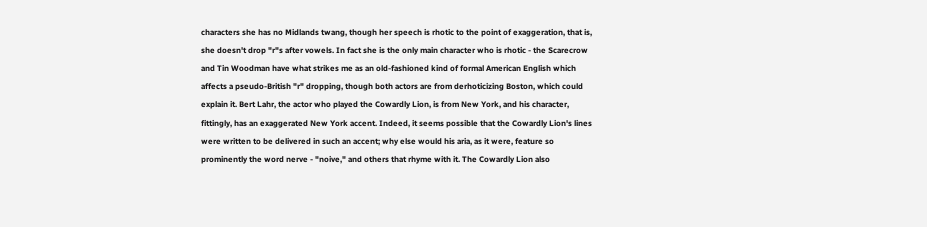characters she has no Midlands twang, though her speech is rhotic to the point of exaggeration, that is, she doesn't drop "r"s after vowels. In fact she is the only main character who is rhotic - the Scarecrow and Tin Woodman have what strikes me as an old-fashioned kind of formal American English which affects a pseudo-British "r" dropping, though both actors are from derhoticizing Boston, which could explain it. Bert Lahr, the actor who played the Cowardly Lion, is from New York, and his character, fittingly, has an exaggerated New York accent. Indeed, it seems possible that the Cowardly Lion's lines were written to be delivered in such an accent; why else would his aria, as it were, feature so prominently the word nerve - "noive," and others that rhyme with it. The Cowardly Lion also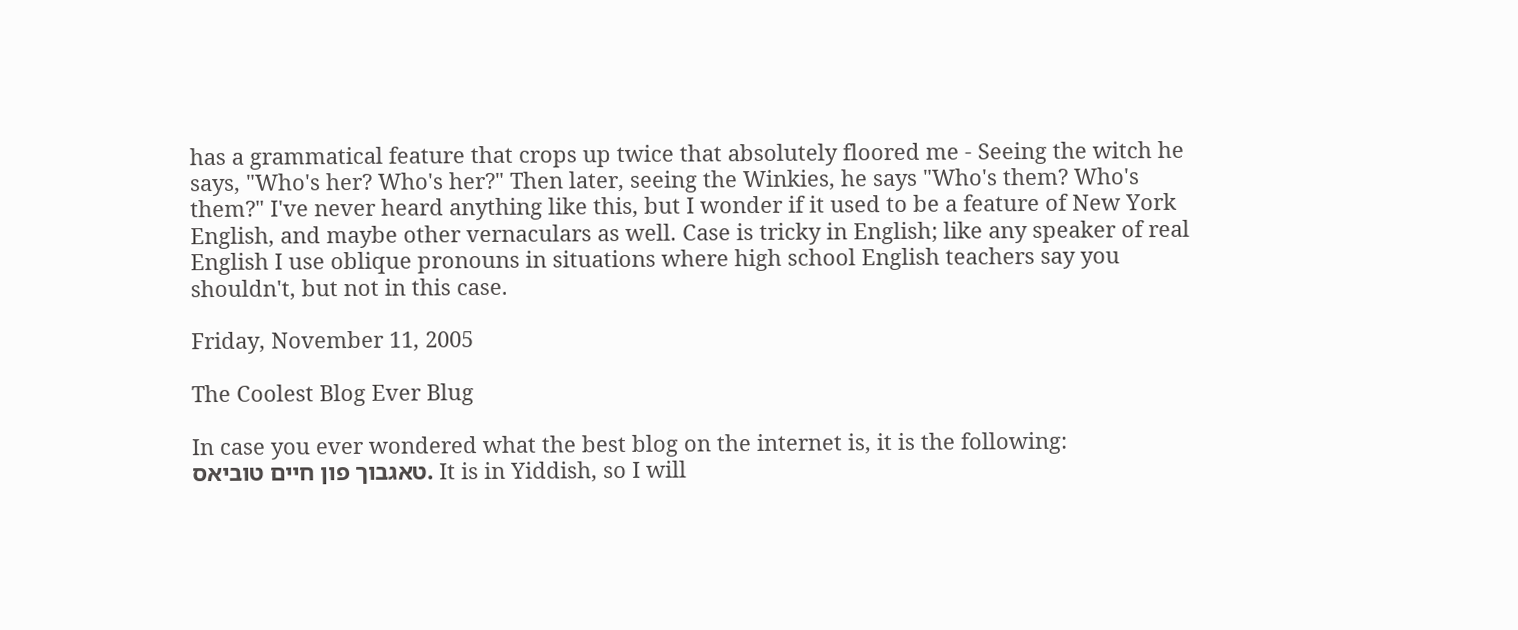has a grammatical feature that crops up twice that absolutely floored me - Seeing the witch he says, "Who's her? Who's her?" Then later, seeing the Winkies, he says "Who's them? Who's them?" I've never heard anything like this, but I wonder if it used to be a feature of New York English, and maybe other vernaculars as well. Case is tricky in English; like any speaker of real English I use oblique pronouns in situations where high school English teachers say you shouldn't, but not in this case.

Friday, November 11, 2005

The Coolest Blog Ever Blug

In case you ever wondered what the best blog on the internet is, it is the following:
טאגבוך פון חיים טוביאס. It is in Yiddish, so I will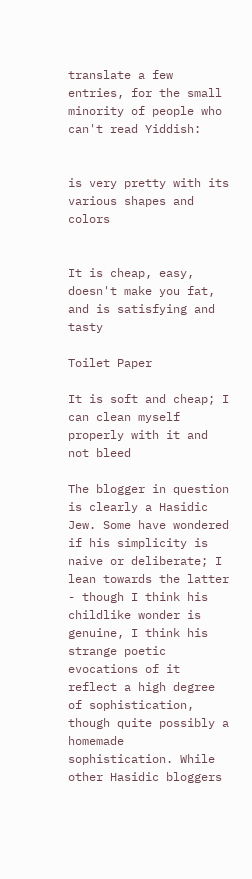translate a few entries, for the small minority of people who can't read Yiddish:


is very pretty with its various shapes and colors


It is cheap, easy, doesn't make you fat, and is satisfying and tasty

Toilet Paper

It is soft and cheap; I can clean myself properly with it and not bleed

The blogger in question is clearly a Hasidic Jew. Some have wondered if his simplicity is naive or deliberate; I lean towards the latter - though I think his childlike wonder is genuine, I think his strange poetic evocations of it reflect a high degree of sophistication, though quite possibly a homemade sophistication. While other Hasidic bloggers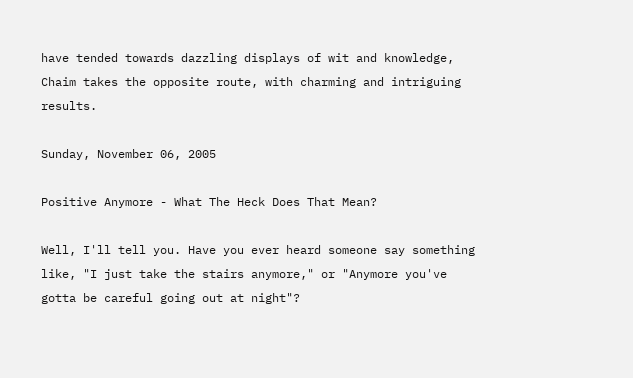have tended towards dazzling displays of wit and knowledge, Chaim takes the opposite route, with charming and intriguing results.

Sunday, November 06, 2005

Positive Anymore - What The Heck Does That Mean?

Well, I'll tell you. Have you ever heard someone say something like, "I just take the stairs anymore," or "Anymore you've gotta be careful going out at night"?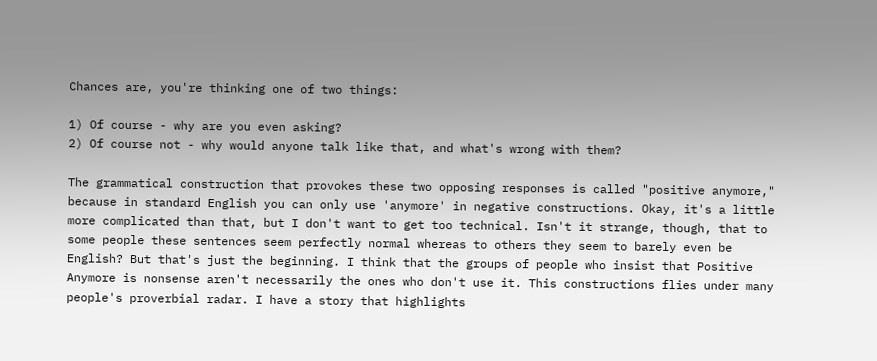Chances are, you're thinking one of two things:

1) Of course - why are you even asking?
2) Of course not - why would anyone talk like that, and what's wrong with them?

The grammatical construction that provokes these two opposing responses is called "positive anymore," because in standard English you can only use 'anymore' in negative constructions. Okay, it's a little more complicated than that, but I don't want to get too technical. Isn't it strange, though, that to some people these sentences seem perfectly normal whereas to others they seem to barely even be English? But that's just the beginning. I think that the groups of people who insist that Positive Anymore is nonsense aren't necessarily the ones who don't use it. This constructions flies under many people's proverbial radar. I have a story that highlights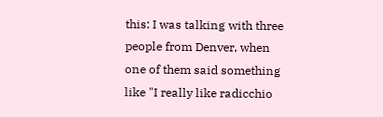this: I was talking with three people from Denver, when one of them said something like "I really like radicchio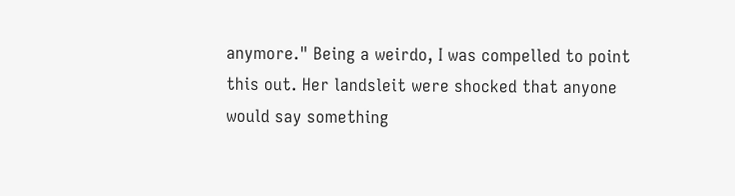anymore." Being a weirdo, I was compelled to point this out. Her landsleit were shocked that anyone would say something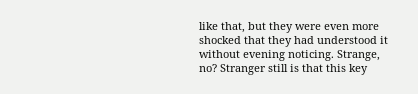like that, but they were even more shocked that they had understood it without evening noticing. Strange, no? Stranger still is that this key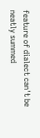feature of dialect can't be neatly summed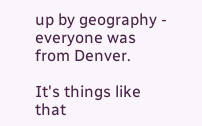up by geography - everyone was from Denver.

It's things like that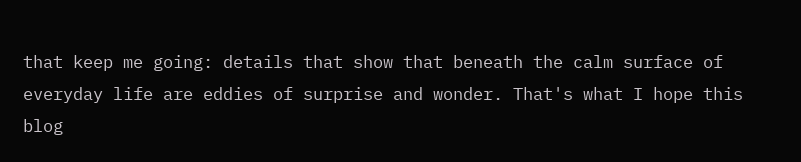that keep me going: details that show that beneath the calm surface of everyday life are eddies of surprise and wonder. That's what I hope this blog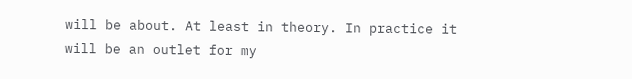will be about. At least in theory. In practice it will be an outlet for my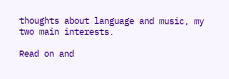thoughts about language and music, my two main interests.

Read on and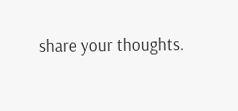share your thoughts.